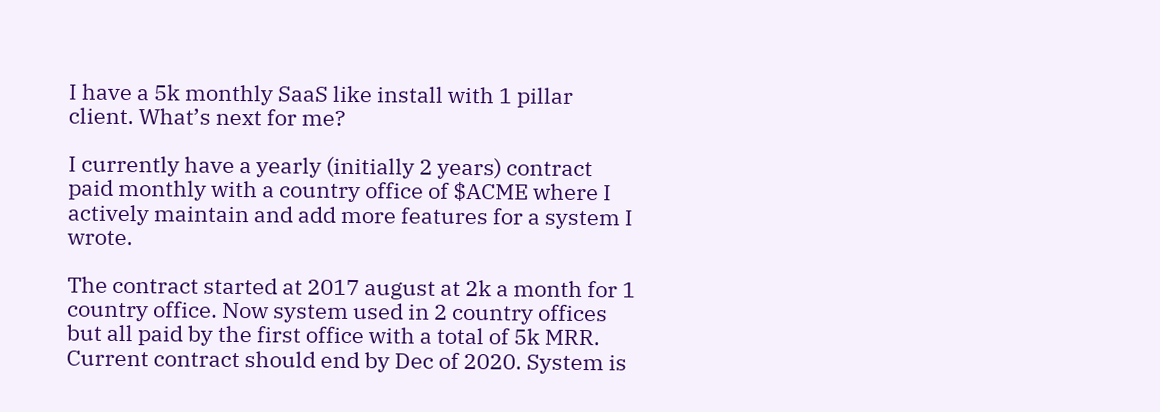I have a 5k monthly SaaS like install with 1 pillar client. What’s next for me?

I currently have a yearly (initially 2 years) contract paid monthly with a country office of $ACME where I actively maintain and add more features for a system I wrote.

The contract started at 2017 august at 2k a month for 1 country office. Now system used in 2 country offices but all paid by the first office with a total of 5k MRR. Current contract should end by Dec of 2020. System is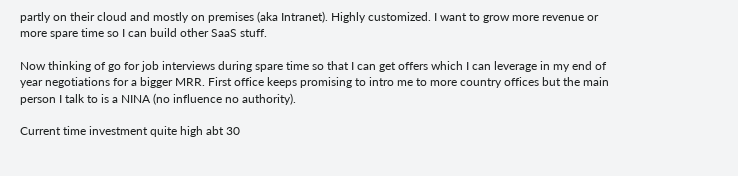partly on their cloud and mostly on premises (aka Intranet). Highly customized. I want to grow more revenue or more spare time so I can build other SaaS stuff.

Now thinking of go for job interviews during spare time so that I can get offers which I can leverage in my end of year negotiations for a bigger MRR. First office keeps promising to intro me to more country offices but the main person I talk to is a NINA (no influence no authority).

Current time investment quite high abt 30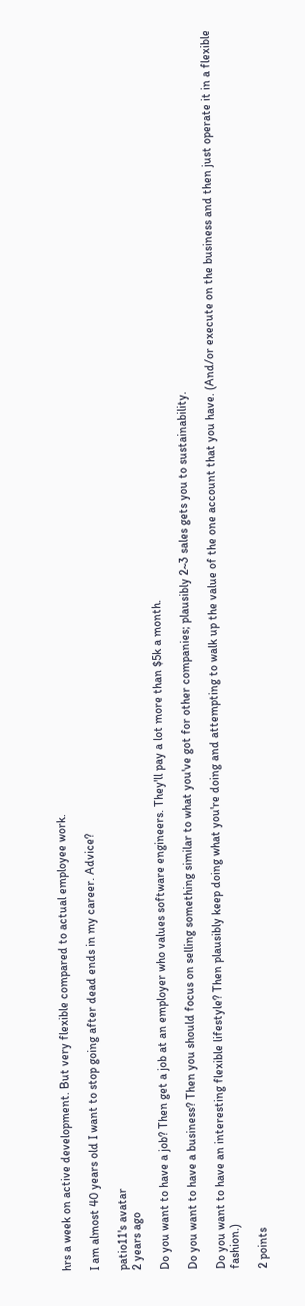hrs a week on active development. But very flexible compared to actual employee work.

I am almost 40 years old I want to stop going after dead ends in my career. Advice?

patio11's avatar
2 years ago

Do you want to have a job? Then get a job at an employer who values software engineers. They'll pay a lot more than $5k a month.

Do you want to have a business? Then you should focus on selling something similar to what you've got for other companies; plausibly 2~3 sales gets you to sustainability.

Do you want to have an interesting flexible lifestyle? Then plausibly keep doing what you're doing and attempting to walk up the value of the one account that you have. (And/or execute on the business and then just operate it in a flexible fashion.)

2 points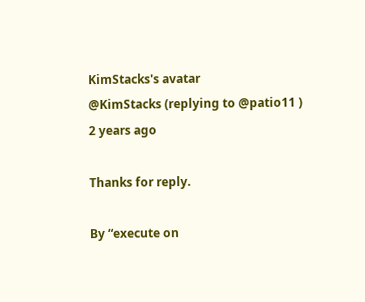KimStacks's avatar
@KimStacks (replying to @patio11 )
2 years ago

Thanks for reply.

By “execute on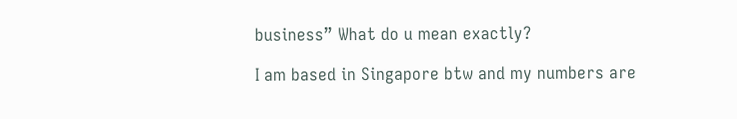business” What do u mean exactly?

I am based in Singapore btw and my numbers are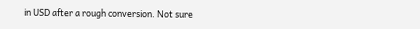in USD after a rough conversion. Not sure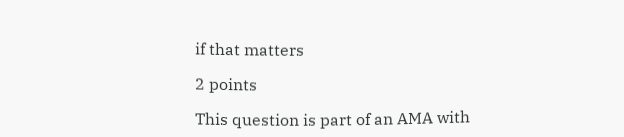if that matters

2 points

This question is part of an AMA with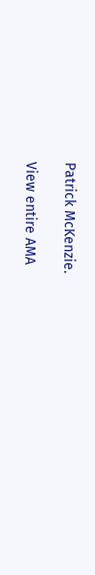Patrick McKenzie.

View entire AMA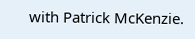with Patrick McKenzie.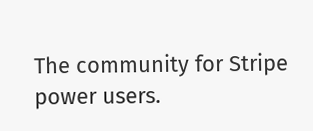The community for Stripe  power users.